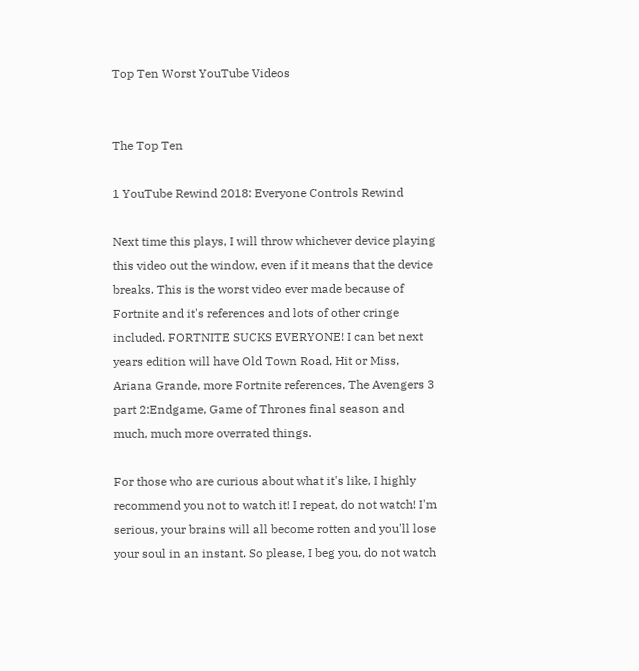Top Ten Worst YouTube Videos


The Top Ten

1 YouTube Rewind 2018: Everyone Controls Rewind

Next time this plays, I will throw whichever device playing this video out the window, even if it means that the device breaks. This is the worst video ever made because of Fortnite and it's references and lots of other cringe included. FORTNITE SUCKS EVERYONE! I can bet next years edition will have Old Town Road, Hit or Miss, Ariana Grande, more Fortnite references, The Avengers 3 part 2:Endgame, Game of Thrones final season and much, much more overrated things.

For those who are curious about what it's like, I highly recommend you not to watch it! I repeat, do not watch! I'm serious, your brains will all become rotten and you'll lose your soul in an instant. So please, I beg you, do not watch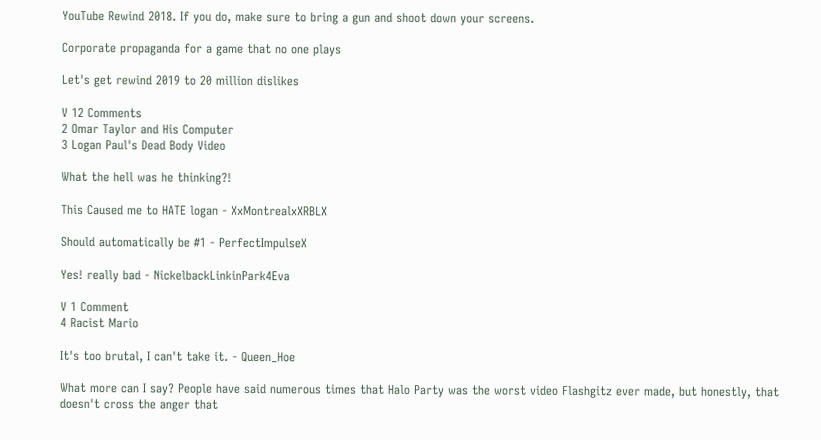YouTube Rewind 2018. If you do, make sure to bring a gun and shoot down your screens.

Corporate propaganda for a game that no one plays

Let's get rewind 2019 to 20 million dislikes

V 12 Comments
2 Omar Taylor and His Computer
3 Logan Paul's Dead Body Video

What the hell was he thinking?!

This Caused me to HATE logan - XxMontrealxXRBLX

Should automatically be #1 - PerfectImpulseX

Yes! really bad - NickelbackLinkinPark4Eva

V 1 Comment
4 Racist Mario

It's too brutal, I can't take it. - Queen_Hoe

What more can I say? People have said numerous times that Halo Party was the worst video Flashgitz ever made, but honestly, that doesn't cross the anger that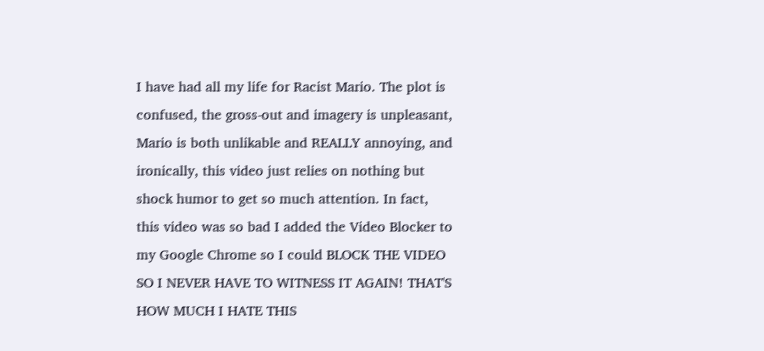I have had all my life for Racist Mario. The plot is confused, the gross-out and imagery is unpleasant, Mario is both unlikable and REALLY annoying, and ironically, this video just relies on nothing but shock humor to get so much attention. In fact, this video was so bad I added the Video Blocker to my Google Chrome so I could BLOCK THE VIDEO SO I NEVER HAVE TO WITNESS IT AGAIN! THAT'S HOW MUCH I HATE THIS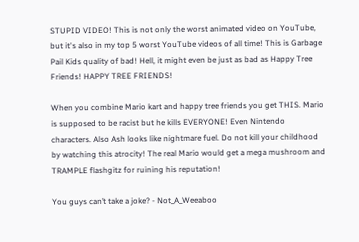STUPID VIDEO! This is not only the worst animated video on YouTube, but it's also in my top 5 worst YouTube videos of all time! This is Garbage Pail Kids quality of bad! Hell, it might even be just as bad as Happy Tree Friends! HAPPY TREE FRIENDS!

When you combine Mario kart and happy tree friends you get THIS. Mario is supposed to be racist but he kills EVERYONE! Even Nintendo characters. Also Ash looks like nightmare fuel. Do not kill your childhood by watching this atrocity! The real Mario would get a mega mushroom and TRAMPLE flashgitz for ruining his reputation!

You guys can’t take a joke? - Not_A_Weeaboo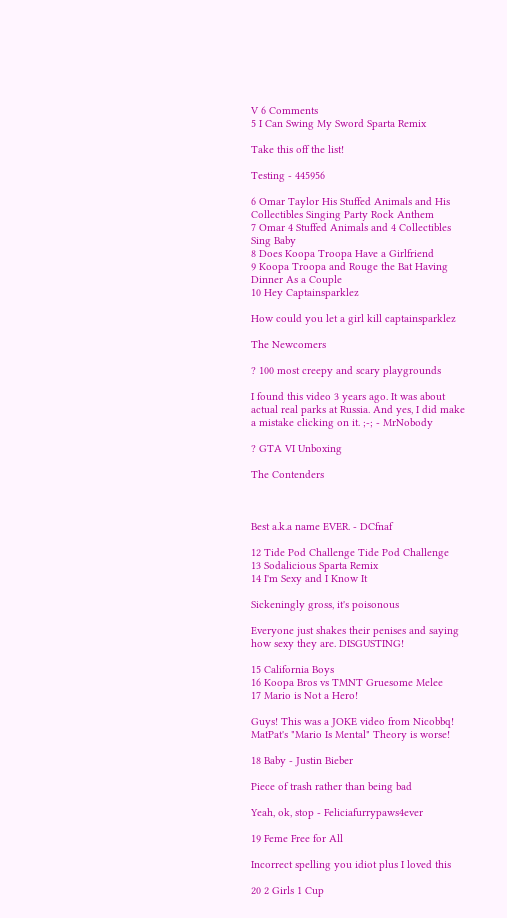V 6 Comments
5 I Can Swing My Sword Sparta Remix

Take this off the list!

Testing - 445956

6 Omar Taylor His Stuffed Animals and His Collectibles Singing Party Rock Anthem
7 Omar 4 Stuffed Animals and 4 Collectibles Sing Baby
8 Does Koopa Troopa Have a Girlfriend
9 Koopa Troopa and Rouge the Bat Having Dinner As a Couple
10 Hey Captainsparklez

How could you let a girl kill captainsparklez

The Newcomers

? 100 most creepy and scary playgrounds

I found this video 3 years ago. It was about actual real parks at Russia. And yes, I did make a mistake clicking on it. ;-; - MrNobody

? GTA VI Unboxing

The Contenders



Best a.k.a name EVER. - DCfnaf

12 Tide Pod Challenge Tide Pod Challenge
13 Sodalicious Sparta Remix
14 I'm Sexy and I Know It

Sickeningly gross, it's poisonous

Everyone just shakes their penises and saying how sexy they are. DISGUSTING!

15 California Boys
16 Koopa Bros vs TMNT Gruesome Melee
17 Mario is Not a Hero!

Guys! This was a JOKE video from Nicobbq! MatPat's "Mario Is Mental" Theory is worse!

18 Baby - Justin Bieber

Piece of trash rather than being bad

Yeah, ok, stop - Feliciafurrypaws4ever

19 Feme Free for All

Incorrect spelling you idiot plus I loved this

20 2 Girls 1 Cup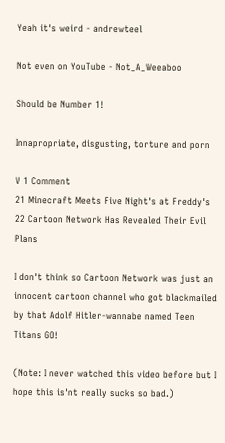Yeah it's weird - andrewteel

Not even on YouTube - Not_A_Weeaboo

Should be Number 1!

Innapropriate, disgusting, torture and porn

V 1 Comment
21 Minecraft Meets Five Night's at Freddy's
22 Cartoon Network Has Revealed Their Evil Plans

I don't think so Cartoon Network was just an innocent cartoon channel who got blackmailed by that Adolf Hitler-wannabe named Teen Titans GO!

(Note: I never watched this video before but I hope this is'nt really sucks so bad.)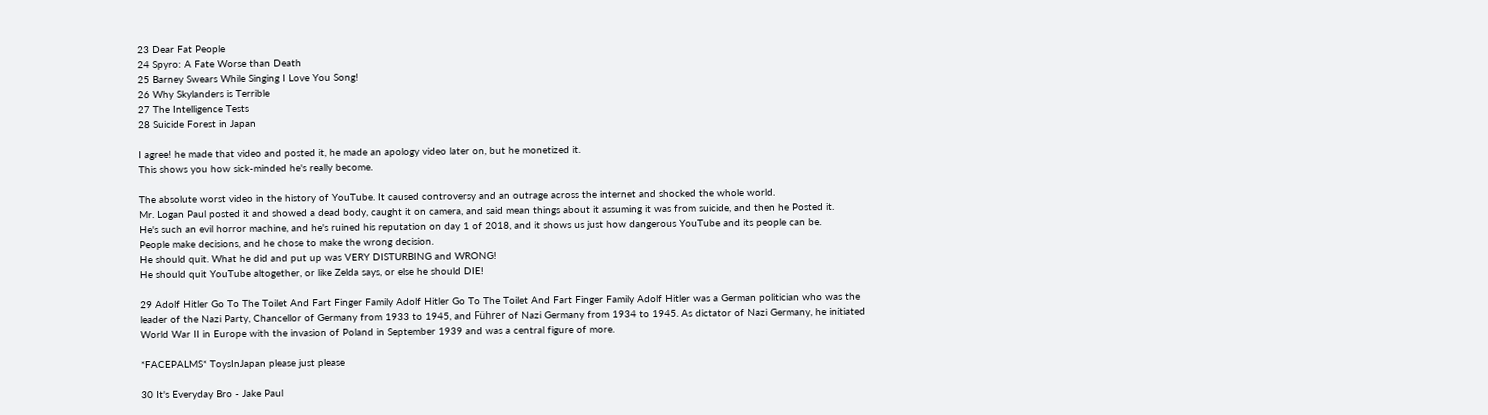23 Dear Fat People
24 Spyro: A Fate Worse than Death
25 Barney Swears While Singing I Love You Song!
26 Why Skylanders is Terrible
27 The Intelligence Tests
28 Suicide Forest in Japan

I agree! he made that video and posted it, he made an apology video later on, but he monetized it.
This shows you how sick-minded he's really become.

The absolute worst video in the history of YouTube. It caused controversy and an outrage across the internet and shocked the whole world.
Mr. Logan Paul posted it and showed a dead body, caught it on camera, and said mean things about it assuming it was from suicide, and then he Posted it.
He's such an evil horror machine, and he's ruined his reputation on day 1 of 2018, and it shows us just how dangerous YouTube and its people can be.
People make decisions, and he chose to make the wrong decision.
He should quit. What he did and put up was VERY DISTURBING and WRONG!
He should quit YouTube altogether, or like Zelda says, or else he should DIE!

29 Adolf Hitler Go To The Toilet And Fart Finger Family Adolf Hitler Go To The Toilet And Fart Finger Family Adolf Hitler was a German politician who was the leader of the Nazi Party, Chancellor of Germany from 1933 to 1945, and Führer of Nazi Germany from 1934 to 1945. As dictator of Nazi Germany, he initiated World War II in Europe with the invasion of Poland in September 1939 and was a central figure of more.

*FACEPALMS* ToysInJapan please just please

30 It's Everyday Bro - Jake Paul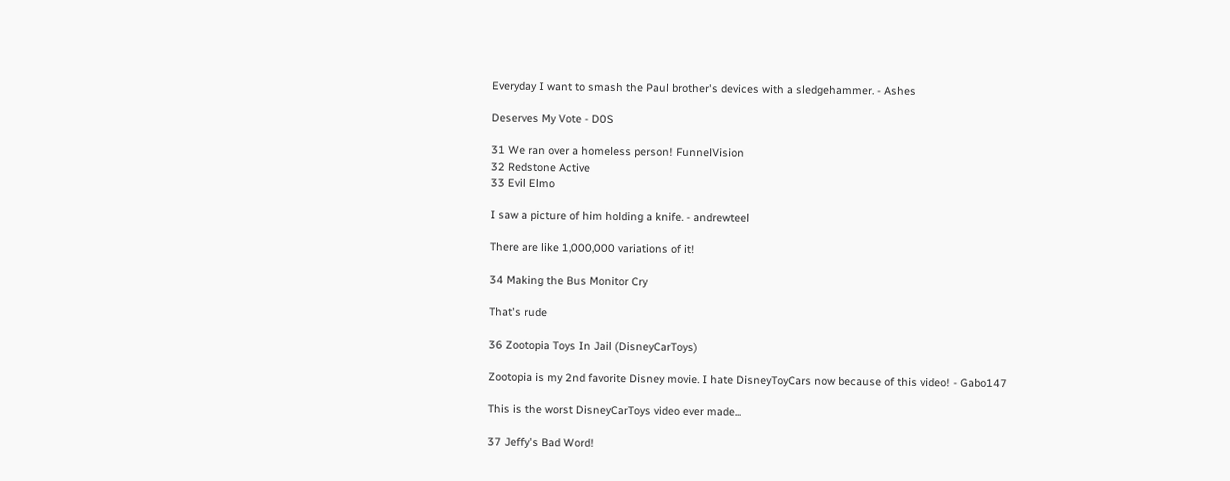Everyday I want to smash the Paul brother's devices with a sledgehammer. - Ashes

Deserves My Vote - D0S

31 We ran over a homeless person! FunnelVision
32 Redstone Active
33 Evil Elmo

I saw a picture of him holding a knife. - andrewteel

There are like 1,000,000 variations of it!

34 Making the Bus Monitor Cry

That's rude

36 Zootopia Toys In Jail (DisneyCarToys)

Zootopia is my 2nd favorite Disney movie. I hate DisneyToyCars now because of this video! - Gabo147

This is the worst DisneyCarToys video ever made...

37 Jeffy's Bad Word!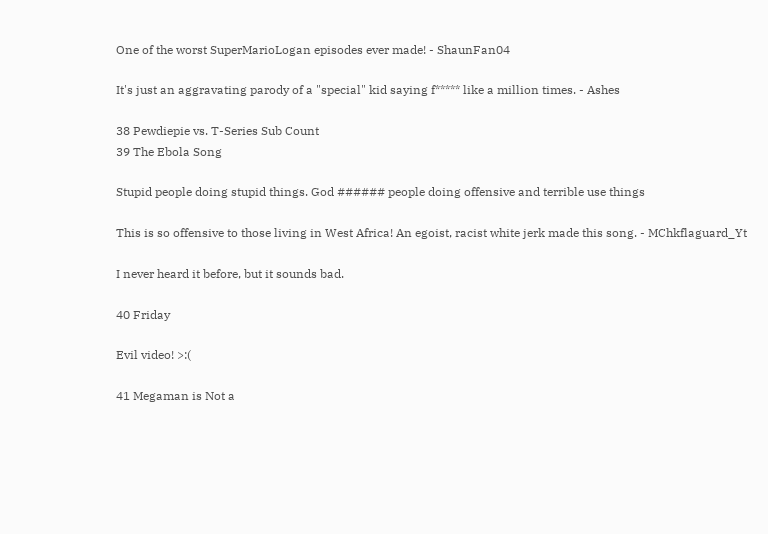One of the worst SuperMarioLogan episodes ever made! - ShaunFan04

It's just an aggravating parody of a "special" kid saying f***** like a million times. - Ashes

38 Pewdiepie vs. T-Series Sub Count
39 The Ebola Song

Stupid people doing stupid things. God ###### people doing offensive and terrible use things

This is so offensive to those living in West Africa! An egoist, racist white jerk made this song. - MChkflaguard_Yt

I never heard it before, but it sounds bad.

40 Friday

Evil video! >:(

41 Megaman is Not a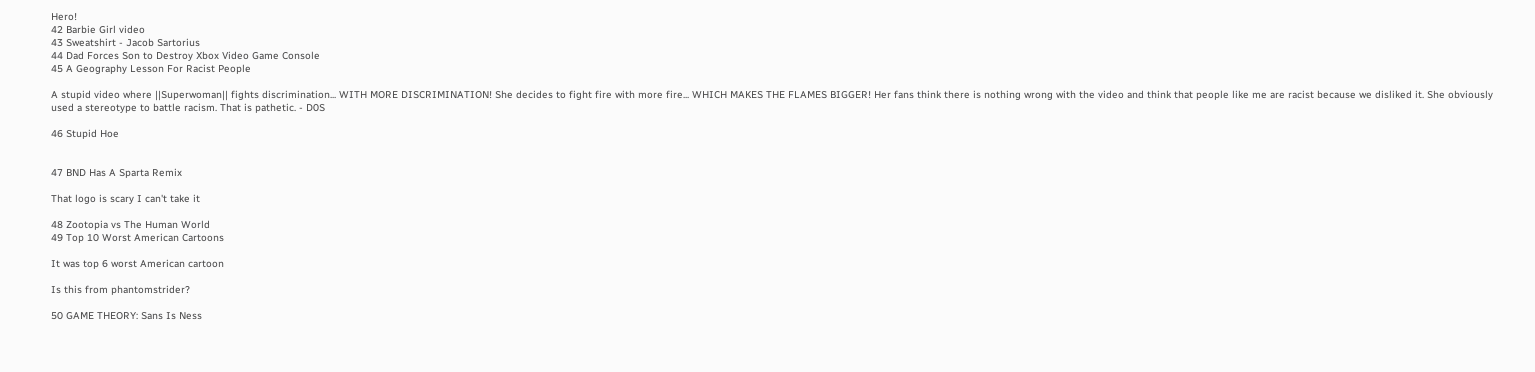Hero!
42 Barbie Girl video
43 Sweatshirt - Jacob Sartorius
44 Dad Forces Son to Destroy Xbox Video Game Console
45 A Geography Lesson For Racist People

A stupid video where ||Superwoman|| fights discrimination... WITH MORE DISCRIMINATION! She decides to fight fire with more fire... WHICH MAKES THE FLAMES BIGGER! Her fans think there is nothing wrong with the video and think that people like me are racist because we disliked it. She obviously used a stereotype to battle racism. That is pathetic. - D0S

46 Stupid Hoe


47 BND Has A Sparta Remix

That logo is scary I can't take it

48 Zootopia vs The Human World
49 Top 10 Worst American Cartoons

It was top 6 worst American cartoon

Is this from phantomstrider?

50 GAME THEORY: Sans Is Ness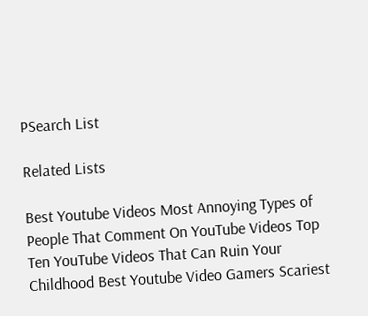PSearch List

Related Lists

Best Youtube Videos Most Annoying Types of People That Comment On YouTube Videos Top Ten YouTube Videos That Can Ruin Your Childhood Best Youtube Video Gamers Scariest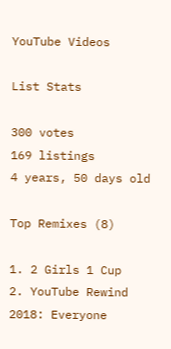YouTube Videos

List Stats

300 votes
169 listings
4 years, 50 days old

Top Remixes (8)

1. 2 Girls 1 Cup
2. YouTube Rewind 2018: Everyone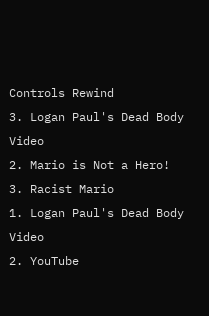Controls Rewind
3. Logan Paul's Dead Body Video
2. Mario is Not a Hero!
3. Racist Mario
1. Logan Paul's Dead Body Video
2. YouTube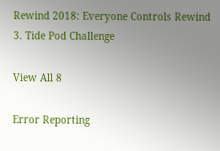Rewind 2018: Everyone Controls Rewind
3. Tide Pod Challenge

View All 8

Error Reporting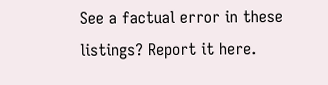See a factual error in these listings? Report it here.